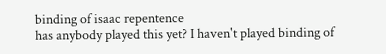binding of isaac repentence
has anybody played this yet? I haven't played binding of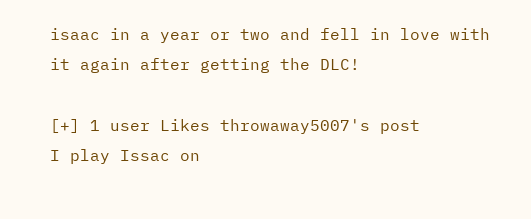isaac in a year or two and fell in love with it again after getting the DLC!

[+] 1 user Likes throwaway5007's post
I play Issac on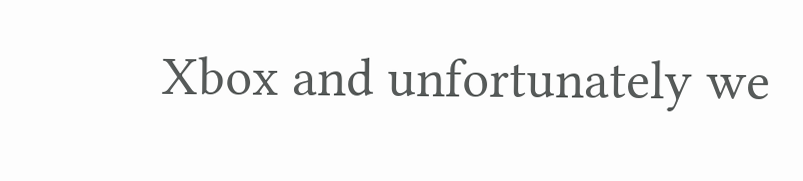Xbox and unfortunately we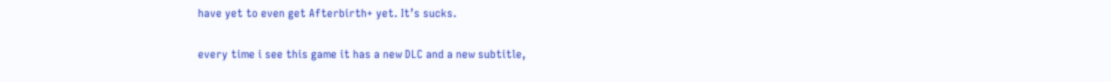have yet to even get Afterbirth+ yet. It’s sucks.

every time i see this game it has a new DLC and a new subtitle,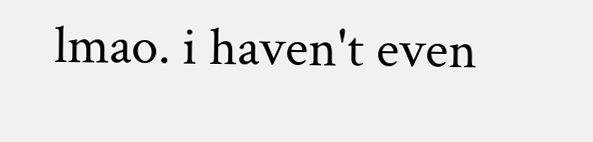lmao. i haven't even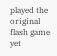played the original flash game yet